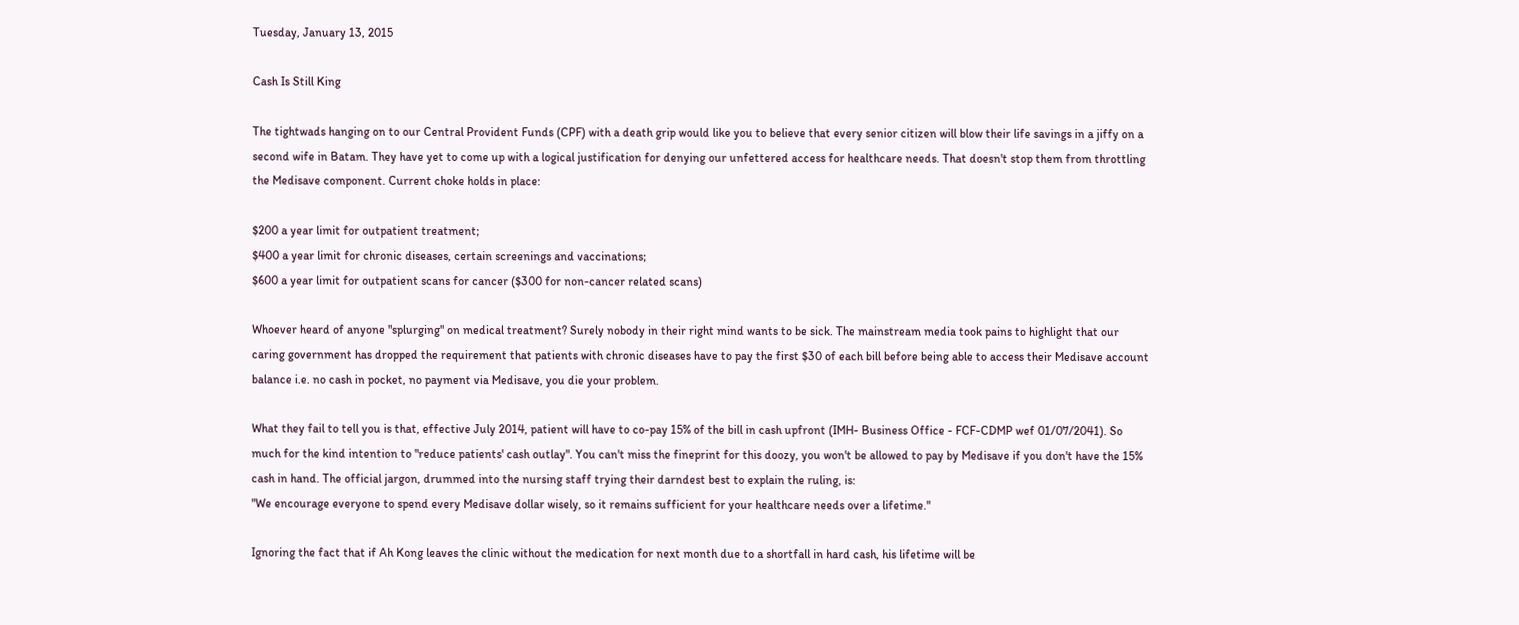Tuesday, January 13, 2015

Cash Is Still King

The tightwads hanging on to our Central Provident Funds (CPF) with a death grip would like you to believe that every senior citizen will blow their life savings in a jiffy on a second wife in Batam. They have yet to come up with a logical justification for denying our unfettered access for healthcare needs. That doesn't stop them from throttling the Medisave component. Current choke holds in place:

$200 a year limit for outpatient treatment;
$400 a year limit for chronic diseases, certain screenings and vaccinations;
$600 a year limit for outpatient scans for cancer ($300 for non-cancer related scans)

Whoever heard of anyone "splurging" on medical treatment? Surely nobody in their right mind wants to be sick. The mainstream media took pains to highlight that our caring government has dropped the requirement that patients with chronic diseases have to pay the first $30 of each bill before being able to access their Medisave account balance i.e. no cash in pocket, no payment via Medisave, you die your problem.

What they fail to tell you is that, effective July 2014, patient will have to co-pay 15% of the bill in cash upfront (IMH- Business Office - FCF-CDMP wef 01/07/2041). So much for the kind intention to "reduce patients' cash outlay". You can't miss the fineprint for this doozy, you won't be allowed to pay by Medisave if you don't have the 15% cash in hand. The official jargon, drummed into the nursing staff trying their darndest best to explain the ruling, is:
"We encourage everyone to spend every Medisave dollar wisely, so it remains sufficient for your healthcare needs over a lifetime."

Ignoring the fact that if Ah Kong leaves the clinic without the medication for next month due to a shortfall in hard cash, his lifetime will be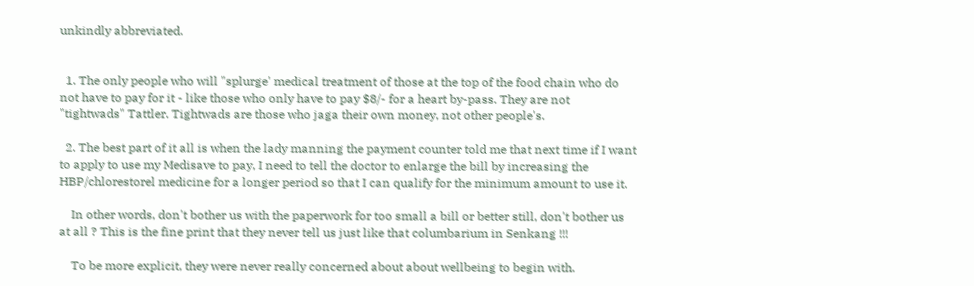unkindly abbreviated.


  1. The only people who will "splurge' medical treatment of those at the top of the food chain who do not have to pay for it - like those who only have to pay $8/- for a heart by-pass. They are not "tightwads" Tattler. Tightwads are those who jaga their own money, not other people's.

  2. The best part of it all is when the lady manning the payment counter told me that next time if I want to apply to use my Medisave to pay, I need to tell the doctor to enlarge the bill by increasing the HBP/chlorestorel medicine for a longer period so that I can qualify for the minimum amount to use it.

    In other words, don't bother us with the paperwork for too small a bill or better still, don't bother us at all ? This is the fine print that they never tell us just like that columbarium in Senkang !!!

    To be more explicit, they were never really concerned about about wellbeing to begin with.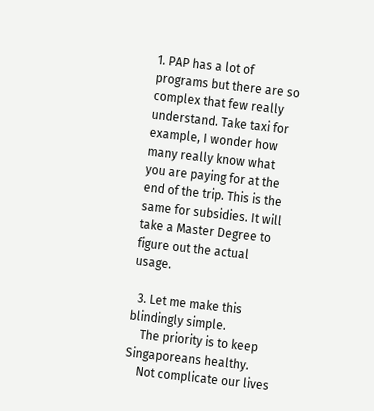1. PAP has a lot of programs but there are so complex that few really understand. Take taxi for example, I wonder how many really know what you are paying for at the end of the trip. This is the same for subsidies. It will take a Master Degree to figure out the actual usage.

  3. Let me make this blindingly simple.
    The priority is to keep Singaporeans healthy.
    Not complicate our lives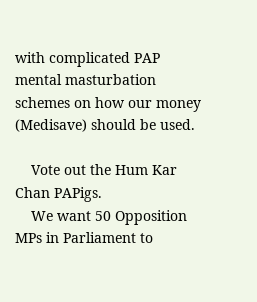with complicated PAP mental masturbation schemes on how our money (Medisave) should be used.

    Vote out the Hum Kar Chan PAPigs.
    We want 50 Opposition MPs in Parliament to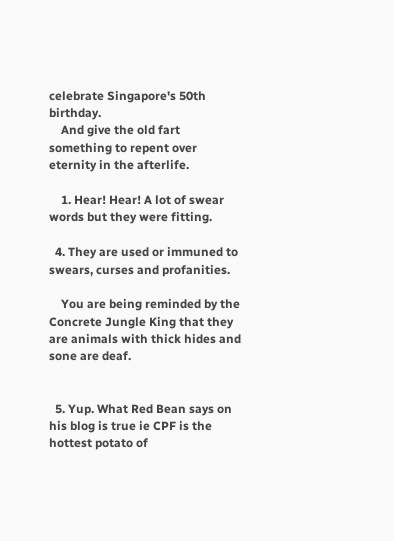celebrate Singapore's 50th birthday.
    And give the old fart something to repent over eternity in the afterlife.

    1. Hear! Hear! A lot of swear words but they were fitting.

  4. They are used or immuned to swears, curses and profanities.

    You are being reminded by the Concrete Jungle King that they are animals with thick hides and sone are deaf.


  5. Yup. What Red Bean says on his blog is true ie CPF is the hottest potato of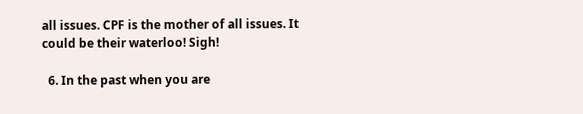all issues. CPF is the mother of all issues. It could be their waterloo! Sigh!

  6. In the past when you are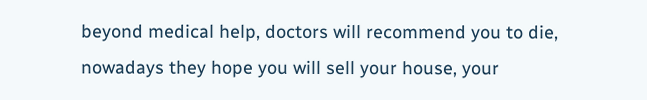beyond medical help, doctors will recommend you to die, nowadays they hope you will sell your house, your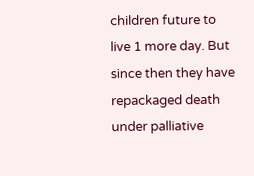children future to live 1 more day. But since then they have repackaged death under palliative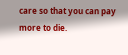care so that you can pay more to die.